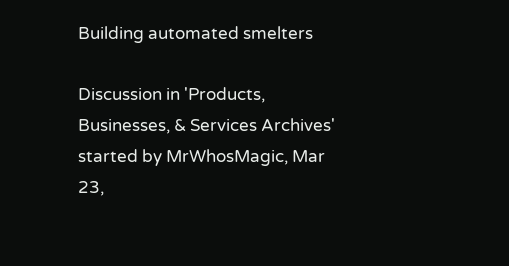Building automated smelters

Discussion in 'Products, Businesses, & Services Archives' started by MrWhosMagic, Mar 23,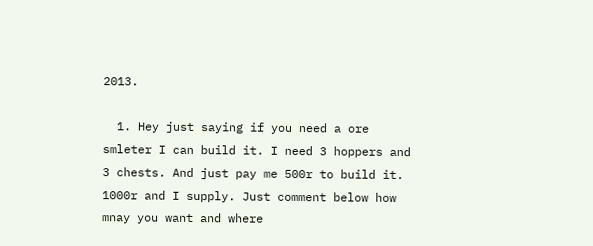2013.

  1. Hey just saying if you need a ore smleter I can build it. I need 3 hoppers and 3 chests. And just pay me 500r to build it. 1000r and I supply. Just comment below how mnay you want and where